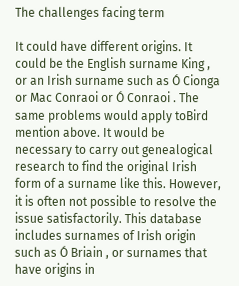The challenges facing term

It could have different origins. It could be the English surname King , or an Irish surname such as Ó Cionga or Mac Conraoi or Ó Conraoi . The same problems would apply toBird mention above. It would be necessary to carry out genealogical research to find the original Irish form of a surname like this. However, it is often not possible to resolve the issue satisfactorily. This database includes surnames of Irish origin such as Ó Briain , or surnames that have origins in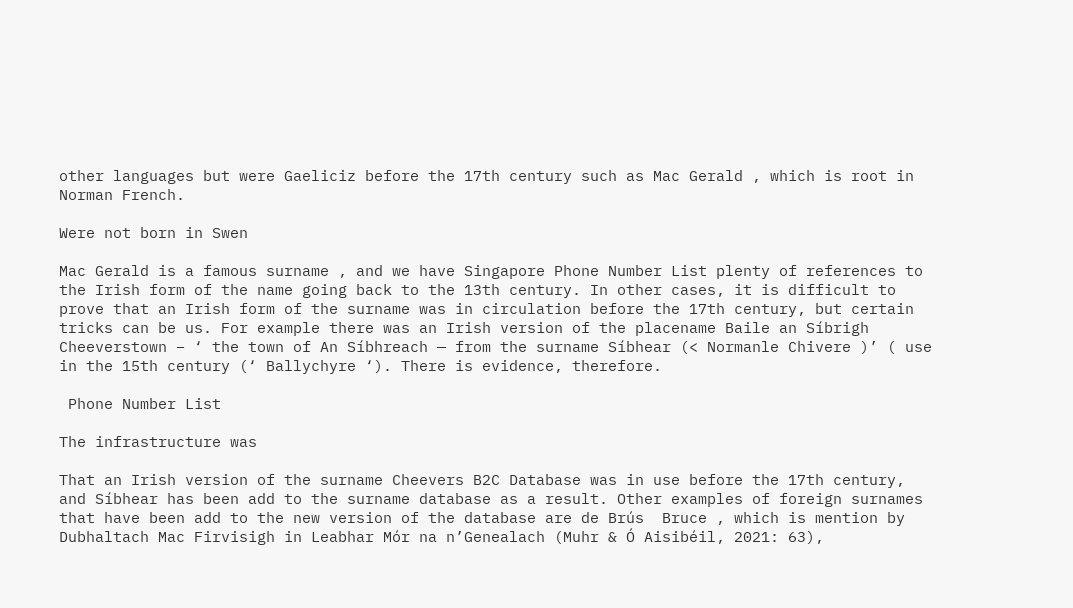other languages but were Gaeliciz before the 17th century such as Mac Gerald , which is root in Norman French.

Were not born in Swen

Mac Gerald is a famous surname , and we have Singapore Phone Number List plenty of references to the Irish form of the name going back to the 13th century. In other cases, it is difficult to prove that an Irish form of the surname was in circulation before the 17th century, but certain tricks can be us. For example there was an Irish version of the placename Baile an Síbrigh Cheeverstown – ‘ the town of An Síbhreach — from the surname Síbhear (< Normanle Chivere )’ ( use in the 15th century (‘ Ballychyre ‘). There is evidence, therefore.

 Phone Number List

The infrastructure was

That an Irish version of the surname Cheevers B2C Database was in use before the 17th century, and Síbhear has been add to the surname database as a result. Other examples of foreign surnames that have been add to the new version of the database are de Brús  Bruce , which is mention by Dubhaltach Mac Firvisigh in Leabhar Mór na n’Genealach (Muhr & Ó Aisibéil, 2021: 63),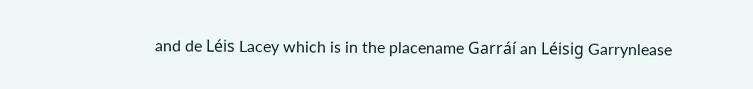and de Léis Lacey which is in the placename Garráí an Léisig Garrynlease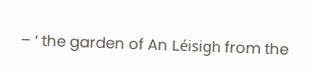– ‘ the garden of An Léisigh from the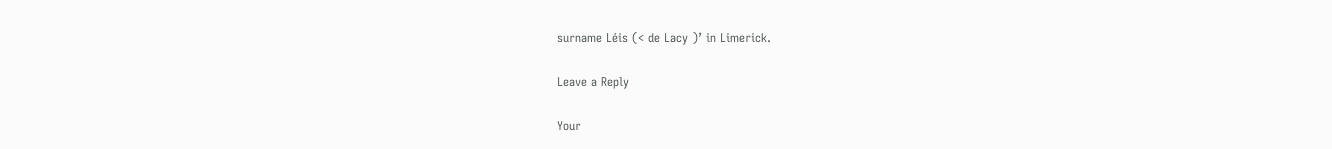surname Léis (< de Lacy )’ in Limerick.

Leave a Reply

Your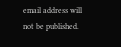email address will not be published.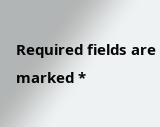Required fields are marked *